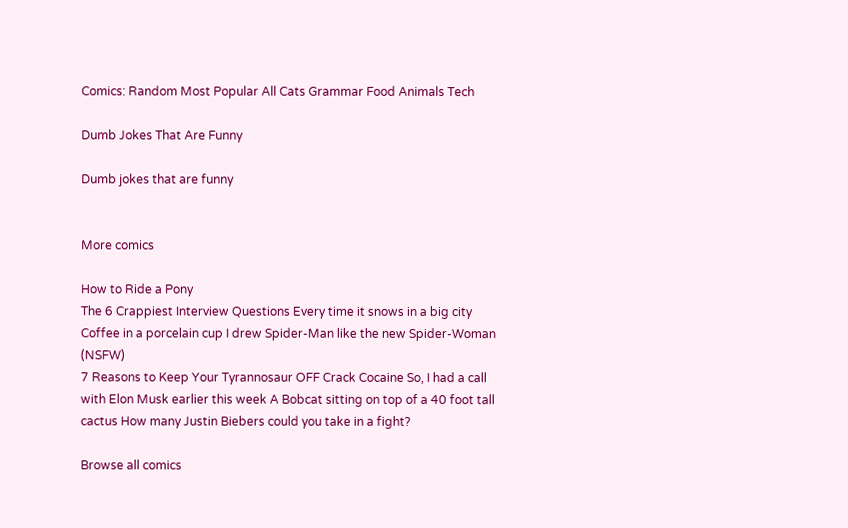Comics: Random Most Popular All Cats Grammar Food Animals Tech

Dumb Jokes That Are Funny

Dumb jokes that are funny


More comics

How to Ride a Pony
The 6 Crappiest Interview Questions Every time it snows in a big city Coffee in a porcelain cup I drew Spider-Man like the new Spider-Woman (NSFW)
7 Reasons to Keep Your Tyrannosaur OFF Crack Cocaine So, I had a call with Elon Musk earlier this week A Bobcat sitting on top of a 40 foot tall cactus How many Justin Biebers could you take in a fight?

Browse all comics